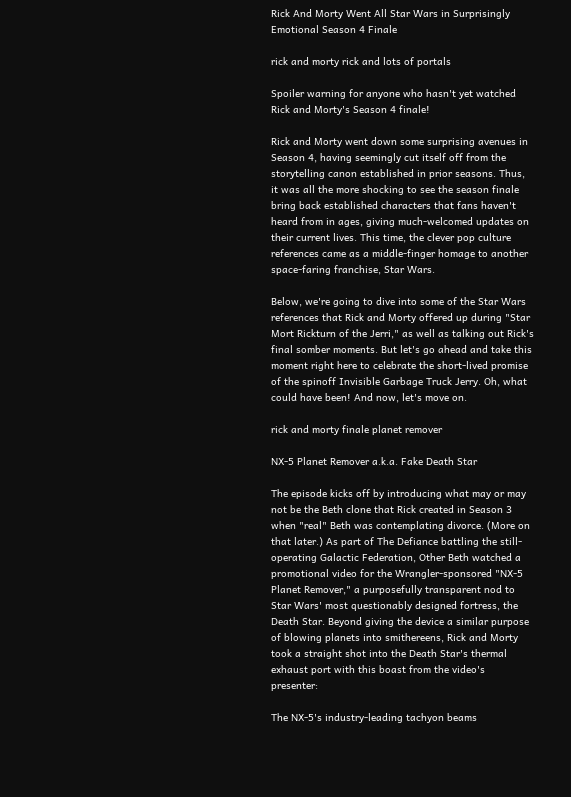Rick And Morty Went All Star Wars in Surprisingly Emotional Season 4 Finale

rick and morty rick and lots of portals

Spoiler warning for anyone who hasn't yet watched Rick and Morty's Season 4 finale!

Rick and Morty went down some surprising avenues in Season 4, having seemingly cut itself off from the storytelling canon established in prior seasons. Thus, it was all the more shocking to see the season finale bring back established characters that fans haven't heard from in ages, giving much-welcomed updates on their current lives. This time, the clever pop culture references came as a middle-finger homage to another space-faring franchise, Star Wars.

Below, we're going to dive into some of the Star Wars references that Rick and Morty offered up during "Star Mort Rickturn of the Jerri," as well as talking out Rick's final somber moments. But let's go ahead and take this moment right here to celebrate the short-lived promise of the spinoff Invisible Garbage Truck Jerry. Oh, what could have been! And now, let's move on.

rick and morty finale planet remover

NX-5 Planet Remover a.k.a. Fake Death Star

The episode kicks off by introducing what may or may not be the Beth clone that Rick created in Season 3 when "real" Beth was contemplating divorce. (More on that later.) As part of The Defiance battling the still-operating Galactic Federation, Other Beth watched a promotional video for the Wrangler-sponsored "NX-5 Planet Remover," a purposefully transparent nod to Star Wars' most questionably designed fortress, the Death Star. Beyond giving the device a similar purpose of blowing planets into smithereens, Rick and Morty took a straight shot into the Death Star's thermal exhaust port with this boast from the video's presenter:

The NX-5's industry-leading tachyon beams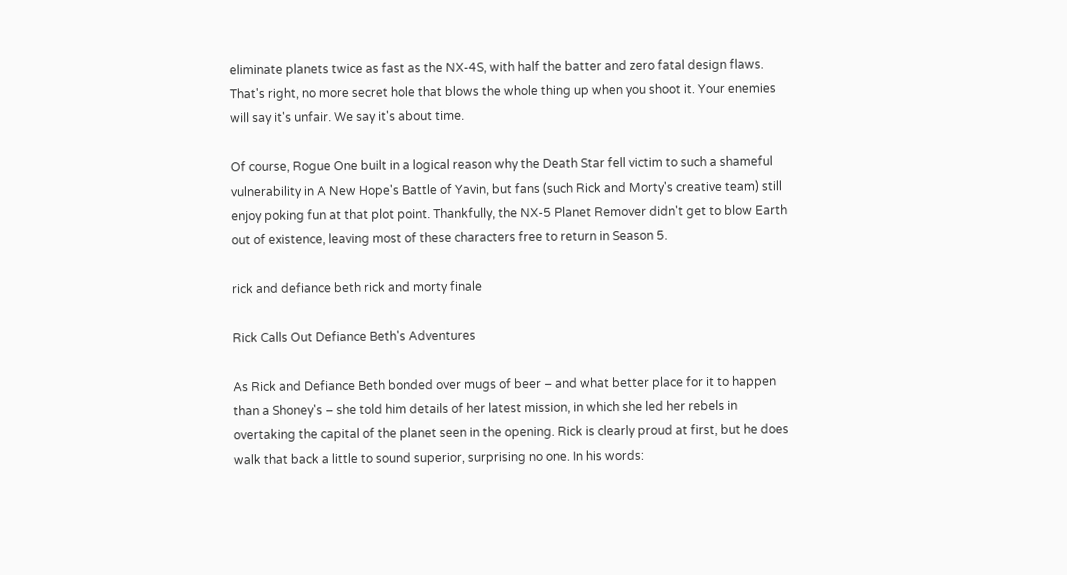eliminate planets twice as fast as the NX-4S, with half the batter and zero fatal design flaws. That's right, no more secret hole that blows the whole thing up when you shoot it. Your enemies will say it's unfair. We say it's about time.

Of course, Rogue One built in a logical reason why the Death Star fell victim to such a shameful vulnerability in A New Hope's Battle of Yavin, but fans (such Rick and Morty's creative team) still enjoy poking fun at that plot point. Thankfully, the NX-5 Planet Remover didn't get to blow Earth out of existence, leaving most of these characters free to return in Season 5.

rick and defiance beth rick and morty finale

Rick Calls Out Defiance Beth's Adventures

As Rick and Defiance Beth bonded over mugs of beer – and what better place for it to happen than a Shoney's – she told him details of her latest mission, in which she led her rebels in overtaking the capital of the planet seen in the opening. Rick is clearly proud at first, but he does walk that back a little to sound superior, surprising no one. In his words: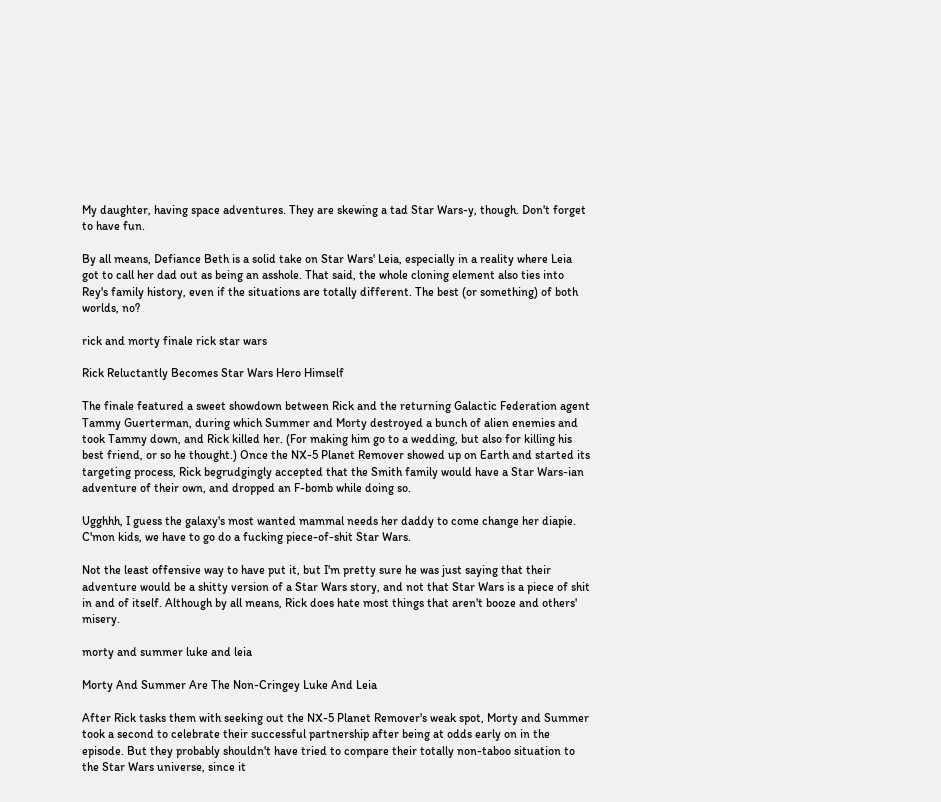My daughter, having space adventures. They are skewing a tad Star Wars-y, though. Don't forget to have fun.

By all means, Defiance Beth is a solid take on Star Wars' Leia, especially in a reality where Leia got to call her dad out as being an asshole. That said, the whole cloning element also ties into Rey's family history, even if the situations are totally different. The best (or something) of both worlds, no?

rick and morty finale rick star wars

Rick Reluctantly Becomes Star Wars Hero Himself

The finale featured a sweet showdown between Rick and the returning Galactic Federation agent Tammy Guerterman, during which Summer and Morty destroyed a bunch of alien enemies and took Tammy down, and Rick killed her. (For making him go to a wedding, but also for killing his best friend, or so he thought.) Once the NX-5 Planet Remover showed up on Earth and started its targeting process, Rick begrudgingly accepted that the Smith family would have a Star Wars-ian adventure of their own, and dropped an F-bomb while doing so.

Ugghhh, I guess the galaxy's most wanted mammal needs her daddy to come change her diapie. C'mon kids, we have to go do a fucking piece-of-shit Star Wars.

Not the least offensive way to have put it, but I'm pretty sure he was just saying that their adventure would be a shitty version of a Star Wars story, and not that Star Wars is a piece of shit in and of itself. Although by all means, Rick does hate most things that aren't booze and others' misery.

morty and summer luke and leia

Morty And Summer Are The Non-Cringey Luke And Leia

After Rick tasks them with seeking out the NX-5 Planet Remover's weak spot, Morty and Summer took a second to celebrate their successful partnership after being at odds early on in the episode. But they probably shouldn't have tried to compare their totally non-taboo situation to the Star Wars universe, since it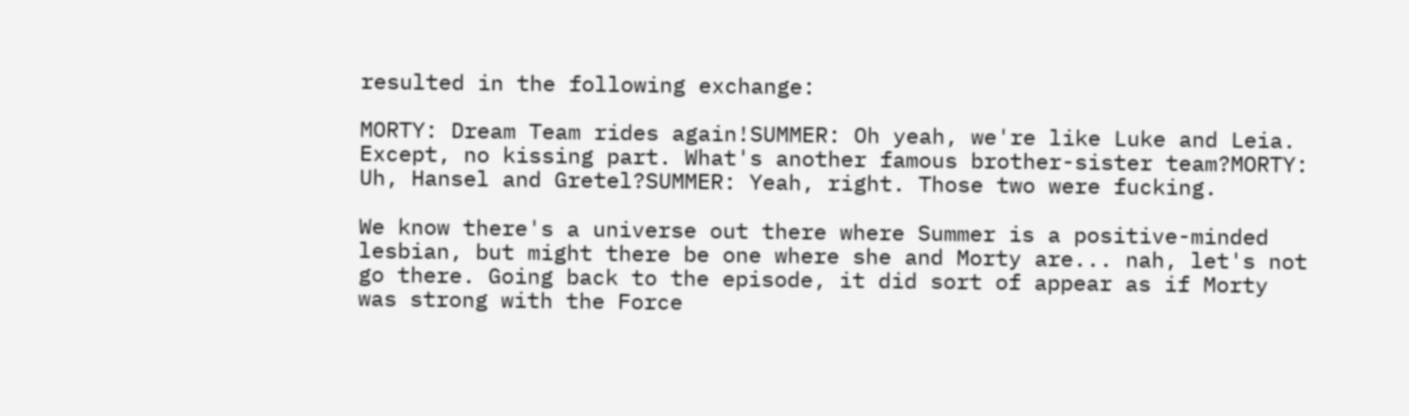resulted in the following exchange:

MORTY: Dream Team rides again!SUMMER: Oh yeah, we're like Luke and Leia. Except, no kissing part. What's another famous brother-sister team?MORTY: Uh, Hansel and Gretel?SUMMER: Yeah, right. Those two were fucking.

We know there's a universe out there where Summer is a positive-minded lesbian, but might there be one where she and Morty are... nah, let's not go there. Going back to the episode, it did sort of appear as if Morty was strong with the Force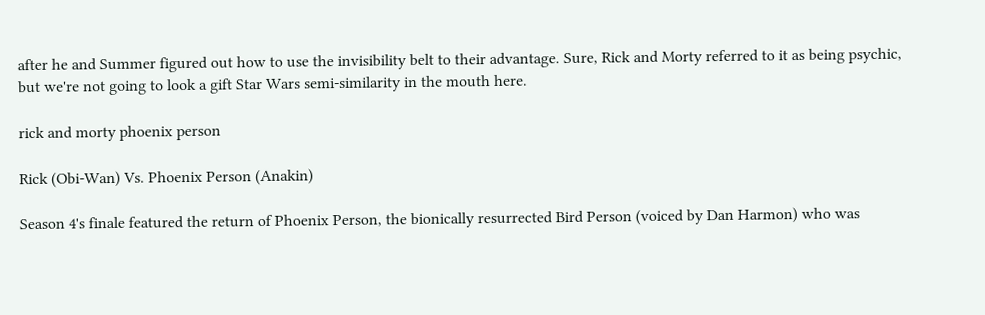after he and Summer figured out how to use the invisibility belt to their advantage. Sure, Rick and Morty referred to it as being psychic, but we're not going to look a gift Star Wars semi-similarity in the mouth here.

rick and morty phoenix person

Rick (Obi-Wan) Vs. Phoenix Person (Anakin)

Season 4's finale featured the return of Phoenix Person, the bionically resurrected Bird Person (voiced by Dan Harmon) who was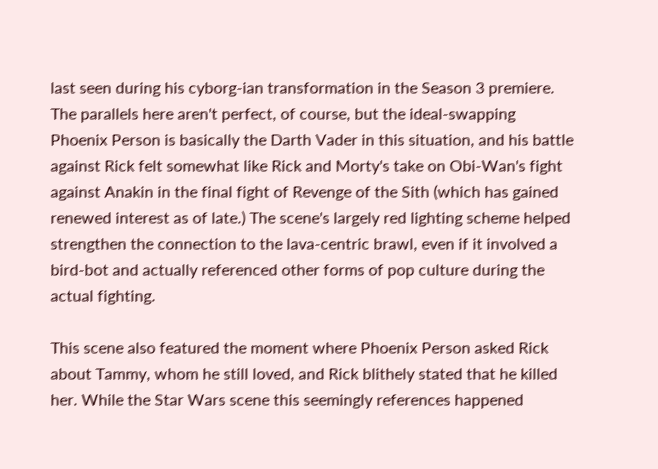last seen during his cyborg-ian transformation in the Season 3 premiere. The parallels here aren't perfect, of course, but the ideal-swapping Phoenix Person is basically the Darth Vader in this situation, and his battle against Rick felt somewhat like Rick and Morty's take on Obi-Wan's fight against Anakin in the final fight of Revenge of the Sith (which has gained renewed interest as of late.) The scene's largely red lighting scheme helped strengthen the connection to the lava-centric brawl, even if it involved a bird-bot and actually referenced other forms of pop culture during the actual fighting.

This scene also featured the moment where Phoenix Person asked Rick about Tammy, whom he still loved, and Rick blithely stated that he killed her. While the Star Wars scene this seemingly references happened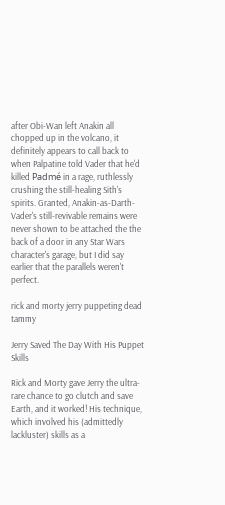after Obi-Wan left Anakin all chopped up in the volcano, it definitely appears to call back to when Palpatine told Vader that he'd killed Padmé in a rage, ruthlessly crushing the still-healing Sith's spirits. Granted, Anakin-as-Darth-Vader's still-revivable remains were never shown to be attached the the back of a door in any Star Wars character's garage, but I did say earlier that the parallels weren't perfect.

rick and morty jerry puppeting dead tammy

Jerry Saved The Day With His Puppet Skills

Rick and Morty gave Jerry the ultra-rare chance to go clutch and save Earth, and it worked! His technique, which involved his (admittedly lackluster) skills as a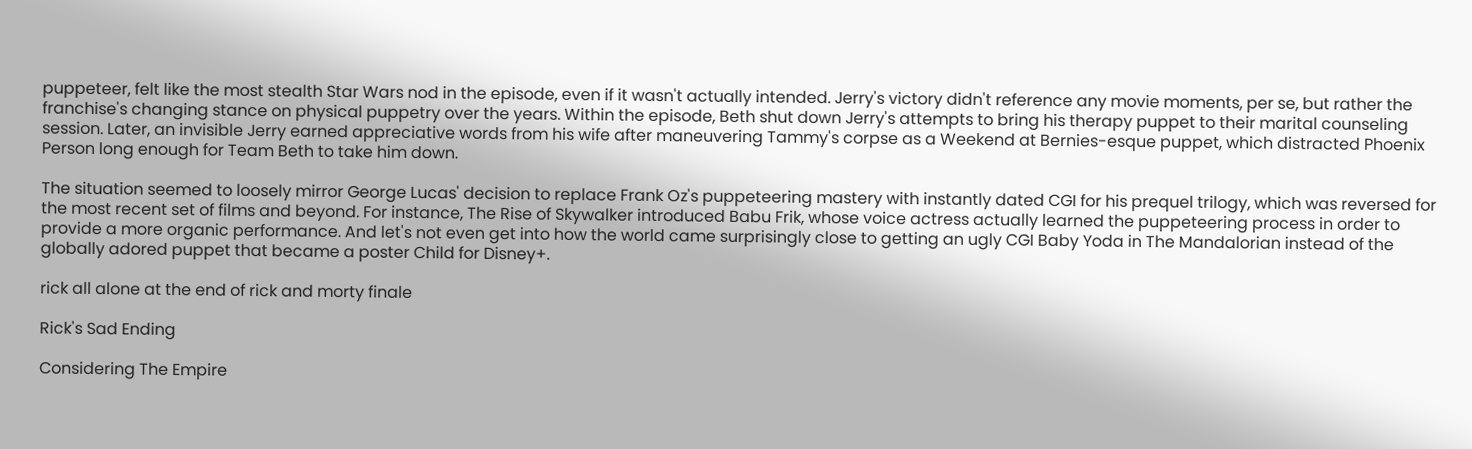puppeteer, felt like the most stealth Star Wars nod in the episode, even if it wasn't actually intended. Jerry's victory didn't reference any movie moments, per se, but rather the franchise's changing stance on physical puppetry over the years. Within the episode, Beth shut down Jerry's attempts to bring his therapy puppet to their marital counseling session. Later, an invisible Jerry earned appreciative words from his wife after maneuvering Tammy's corpse as a Weekend at Bernies-esque puppet, which distracted Phoenix Person long enough for Team Beth to take him down.

The situation seemed to loosely mirror George Lucas' decision to replace Frank Oz's puppeteering mastery with instantly dated CGI for his prequel trilogy, which was reversed for the most recent set of films and beyond. For instance, The Rise of Skywalker introduced Babu Frik, whose voice actress actually learned the puppeteering process in order to provide a more organic performance. And let's not even get into how the world came surprisingly close to getting an ugly CGI Baby Yoda in The Mandalorian instead of the globally adored puppet that became a poster Child for Disney+.

rick all alone at the end of rick and morty finale

Rick's Sad Ending

Considering The Empire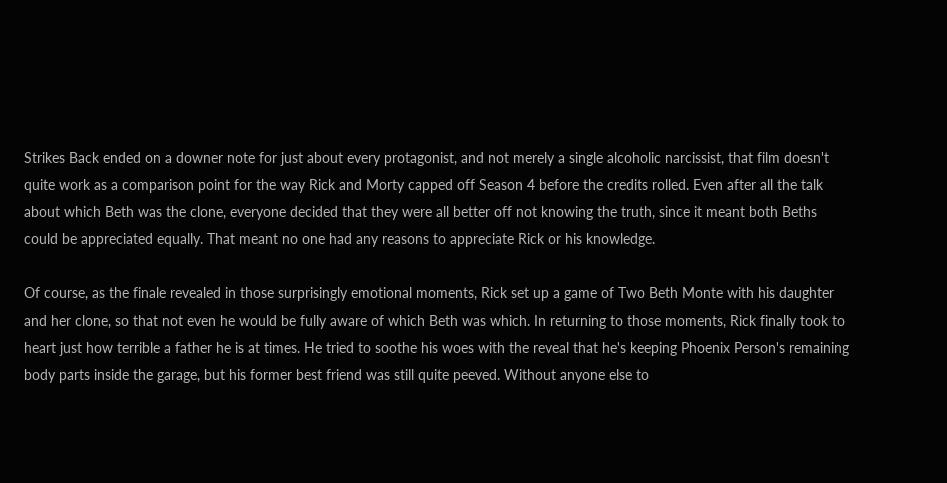Strikes Back ended on a downer note for just about every protagonist, and not merely a single alcoholic narcissist, that film doesn't quite work as a comparison point for the way Rick and Morty capped off Season 4 before the credits rolled. Even after all the talk about which Beth was the clone, everyone decided that they were all better off not knowing the truth, since it meant both Beths could be appreciated equally. That meant no one had any reasons to appreciate Rick or his knowledge.

Of course, as the finale revealed in those surprisingly emotional moments, Rick set up a game of Two Beth Monte with his daughter and her clone, so that not even he would be fully aware of which Beth was which. In returning to those moments, Rick finally took to heart just how terrible a father he is at times. He tried to soothe his woes with the reveal that he's keeping Phoenix Person's remaining body parts inside the garage, but his former best friend was still quite peeved. Without anyone else to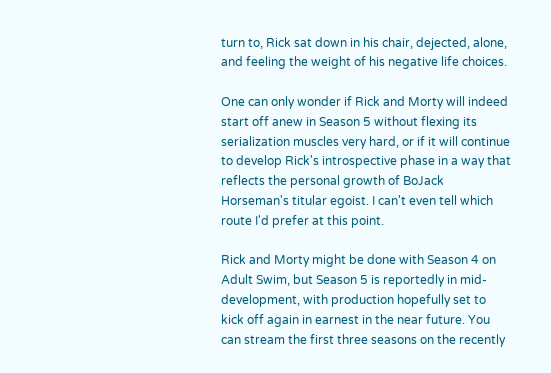turn to, Rick sat down in his chair, dejected, alone, and feeling the weight of his negative life choices.

One can only wonder if Rick and Morty will indeed start off anew in Season 5 without flexing its serialization muscles very hard, or if it will continue to develop Rick's introspective phase in a way that reflects the personal growth of BoJack Horseman's titular egoist. I can't even tell which route I'd prefer at this point.

Rick and Morty might be done with Season 4 on Adult Swim, but Season 5 is reportedly in mid-development, with production hopefully set to kick off again in earnest in the near future. You can stream the first three seasons on the recently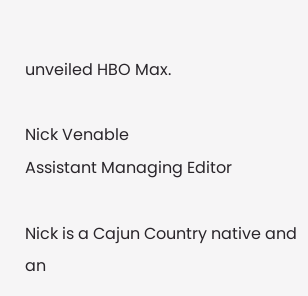unveiled HBO Max.

Nick Venable
Assistant Managing Editor

Nick is a Cajun Country native and an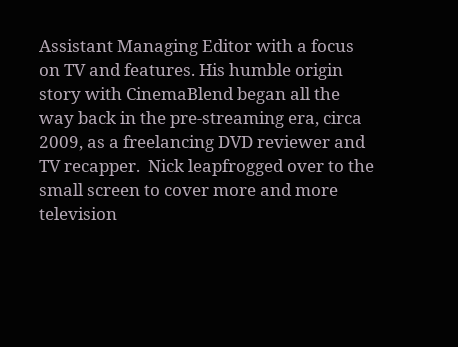Assistant Managing Editor with a focus on TV and features. His humble origin story with CinemaBlend began all the way back in the pre-streaming era, circa 2009, as a freelancing DVD reviewer and TV recapper.  Nick leapfrogged over to the small screen to cover more and more television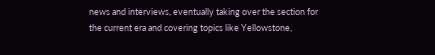news and interviews, eventually taking over the section for the current era and covering topics like Yellowstone,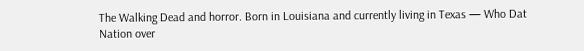The Walking Dead and horror. Born in Louisiana and currently living in Texas — Who Dat Nation over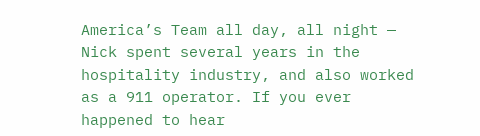America’s Team all day, all night — Nick spent several years in the hospitality industry, and also worked as a 911 operator. If you ever happened to hear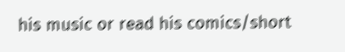his music or read his comics/short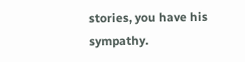stories, you have his sympathy.